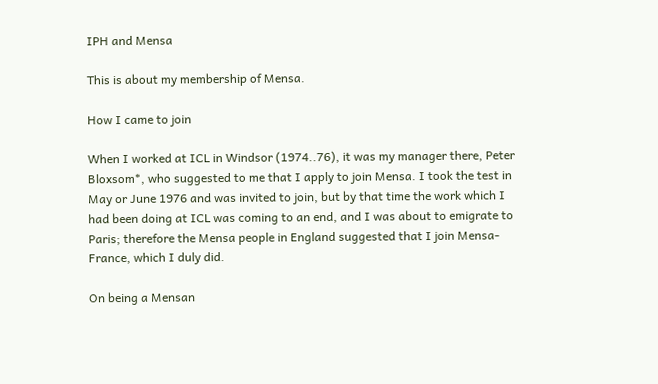IPH and Mensa

This is about my membership of Mensa.

How I came to join

When I worked at ICL in Windsor (1974..76), it was my manager there, Peter Bloxsom*, who suggested to me that I apply to join Mensa. I took the test in May or June 1976 and was invited to join, but by that time the work which I had been doing at ICL was coming to an end, and I was about to emigrate to Paris; therefore the Mensa people in England suggested that I join Mensa-France, which I duly did.

On being a Mensan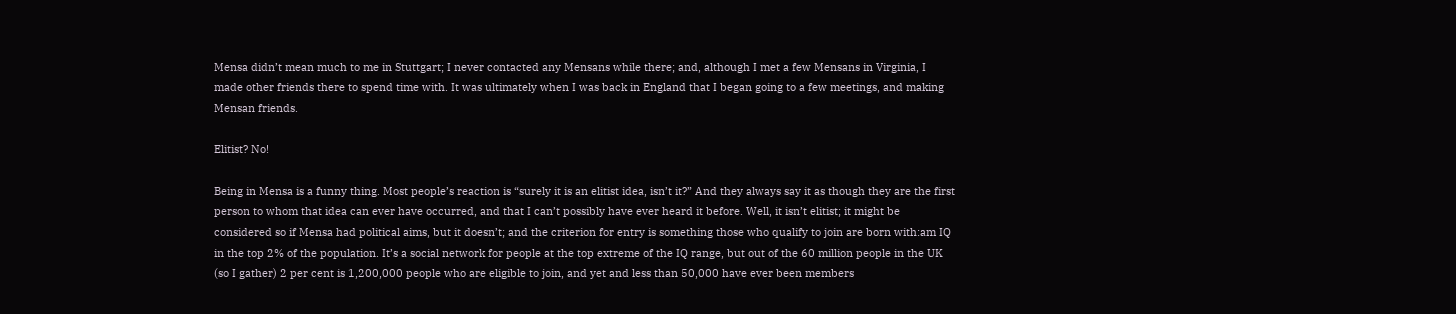Mensa didn’t mean much to me in Stuttgart; I never contacted any Mensans while there; and, although I met a few Mensans in Virginia, I made other friends there to spend time with. It was ultimately when I was back in England that I began going to a few meetings, and making Mensan friends.

Elitist? No!

Being in Mensa is a funny thing. Most people’s reaction is “surely it is an elitist idea, isn’t it?” And they always say it as though they are the first person to whom that idea can ever have occurred, and that I can’t possibly have ever heard it before. Well, it isn’t elitist; it might be considered so if Mensa had political aims, but it doesn’t; and the criterion for entry is something those who qualify to join are born with:am IQ in the top 2% of the population. It’s a social network for people at the top extreme of the IQ range, but out of the 60 million people in the UK (so I gather) 2 per cent is 1,200,000 people who are eligible to join, and yet and less than 50,000 have ever been members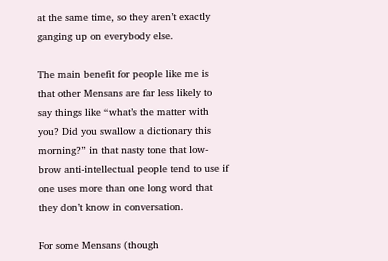at the same time, so they aren’t exactly ganging up on everybody else.

The main benefit for people like me is that other Mensans are far less likely to say things like “what’s the matter with you? Did you swallow a dictionary this morning?” in that nasty tone that low-brow anti-intellectual people tend to use if one uses more than one long word that they don’t know in conversation.

For some Mensans (though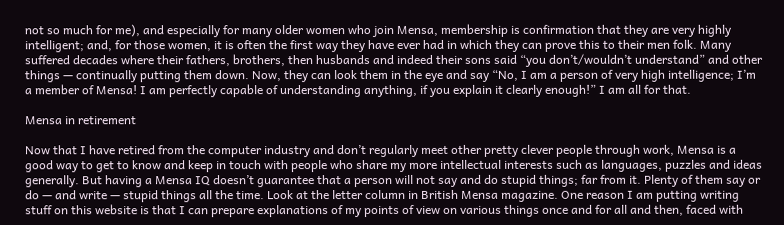not so much for me), and especially for many older women who join Mensa, membership is confirmation that they are very highly intelligent; and, for those women, it is often the first way they have ever had in which they can prove this to their men folk. Many suffered decades where their fathers, brothers, then husbands and indeed their sons said “you don’t/wouldn’t understand” and other things — continually putting them down. Now, they can look them in the eye and say “No, I am a person of very high intelligence; I’m a member of Mensa! I am perfectly capable of understanding anything, if you explain it clearly enough!” I am all for that.

Mensa in retirement

Now that I have retired from the computer industry and don’t regularly meet other pretty clever people through work, Mensa is a good way to get to know and keep in touch with people who share my more intellectual interests such as languages, puzzles and ideas generally. But having a Mensa IQ doesn’t guarantee that a person will not say and do stupid things; far from it. Plenty of them say or do — and write — stupid things all the time. Look at the letter column in British Mensa magazine. One reason I am putting writing stuff on this website is that I can prepare explanations of my points of view on various things once and for all and then, faced with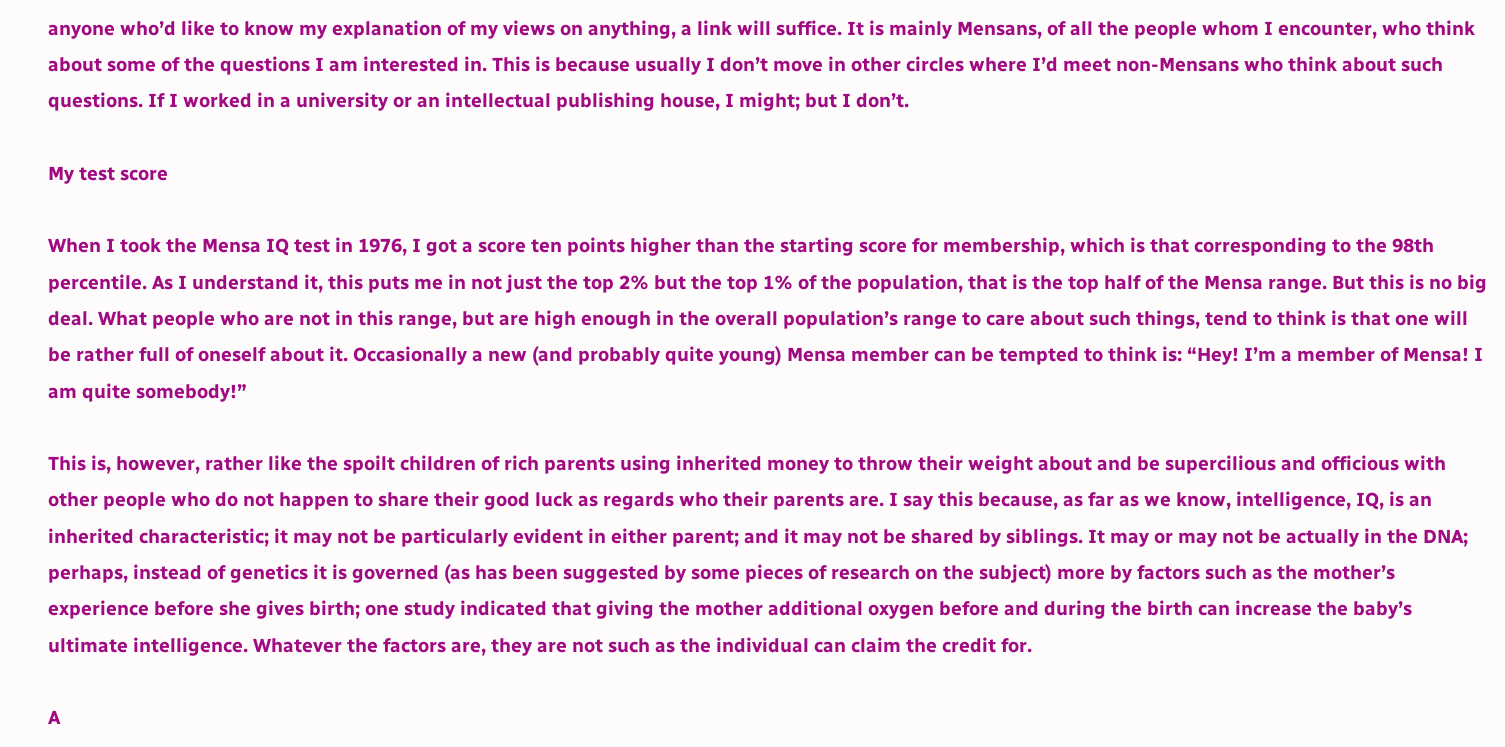anyone who’d like to know my explanation of my views on anything, a link will suffice. It is mainly Mensans, of all the people whom I encounter, who think about some of the questions I am interested in. This is because usually I don’t move in other circles where I’d meet non-Mensans who think about such questions. If I worked in a university or an intellectual publishing house, I might; but I don’t.

My test score

When I took the Mensa IQ test in 1976, I got a score ten points higher than the starting score for membership, which is that corresponding to the 98th percentile. As I understand it, this puts me in not just the top 2% but the top 1% of the population, that is the top half of the Mensa range. But this is no big deal. What people who are not in this range, but are high enough in the overall population’s range to care about such things, tend to think is that one will be rather full of oneself about it. Occasionally a new (and probably quite young) Mensa member can be tempted to think is: “Hey! I’m a member of Mensa! I am quite somebody!”

This is, however, rather like the spoilt children of rich parents using inherited money to throw their weight about and be supercilious and officious with other people who do not happen to share their good luck as regards who their parents are. I say this because, as far as we know, intelligence, IQ, is an inherited characteristic; it may not be particularly evident in either parent; and it may not be shared by siblings. It may or may not be actually in the DNA; perhaps, instead of genetics it is governed (as has been suggested by some pieces of research on the subject) more by factors such as the mother’s experience before she gives birth; one study indicated that giving the mother additional oxygen before and during the birth can increase the baby’s ultimate intelligence. Whatever the factors are, they are not such as the individual can claim the credit for.

A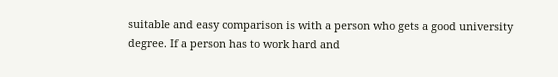suitable and easy comparison is with a person who gets a good university degree. If a person has to work hard and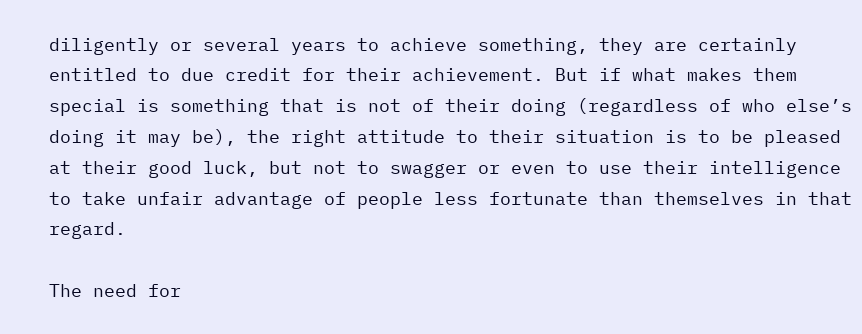diligently or several years to achieve something, they are certainly entitled to due credit for their achievement. But if what makes them special is something that is not of their doing (regardless of who else’s doing it may be), the right attitude to their situation is to be pleased at their good luck, but not to swagger or even to use their intelligence to take unfair advantage of people less fortunate than themselves in that regard.

The need for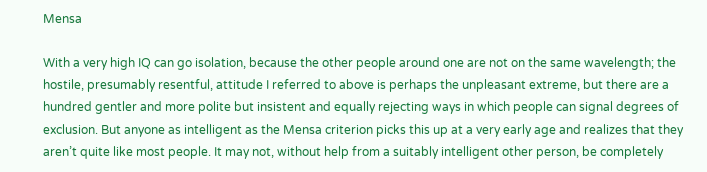Mensa

With a very high IQ can go isolation, because the other people around one are not on the same wavelength; the hostile, presumably resentful, attitude I referred to above is perhaps the unpleasant extreme, but there are a hundred gentler and more polite but insistent and equally rejecting ways in which people can signal degrees of exclusion. But anyone as intelligent as the Mensa criterion picks this up at a very early age and realizes that they aren’t quite like most people. It may not, without help from a suitably intelligent other person, be completely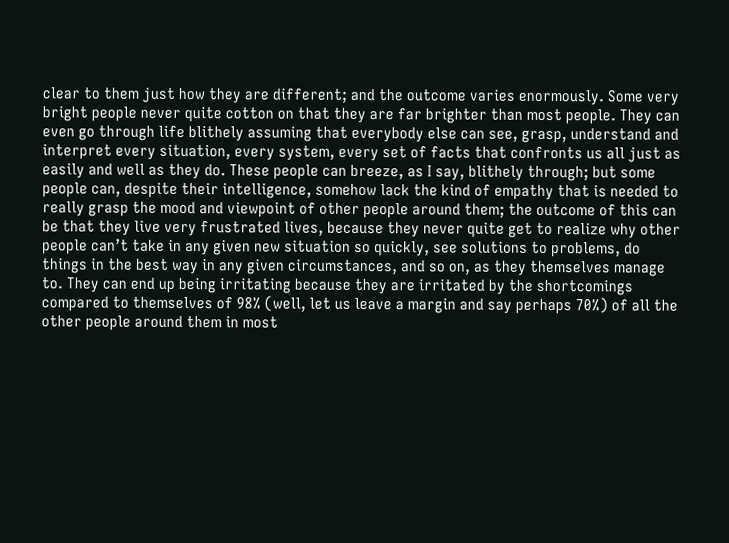clear to them just how they are different; and the outcome varies enormously. Some very bright people never quite cotton on that they are far brighter than most people. They can even go through life blithely assuming that everybody else can see, grasp, understand and interpret every situation, every system, every set of facts that confronts us all just as easily and well as they do. These people can breeze, as I say, blithely through; but some people can, despite their intelligence, somehow lack the kind of empathy that is needed to really grasp the mood and viewpoint of other people around them; the outcome of this can be that they live very frustrated lives, because they never quite get to realize why other people can’t take in any given new situation so quickly, see solutions to problems, do things in the best way in any given circumstances, and so on, as they themselves manage to. They can end up being irritating because they are irritated by the shortcomings compared to themselves of 98% (well, let us leave a margin and say perhaps 70%) of all the other people around them in most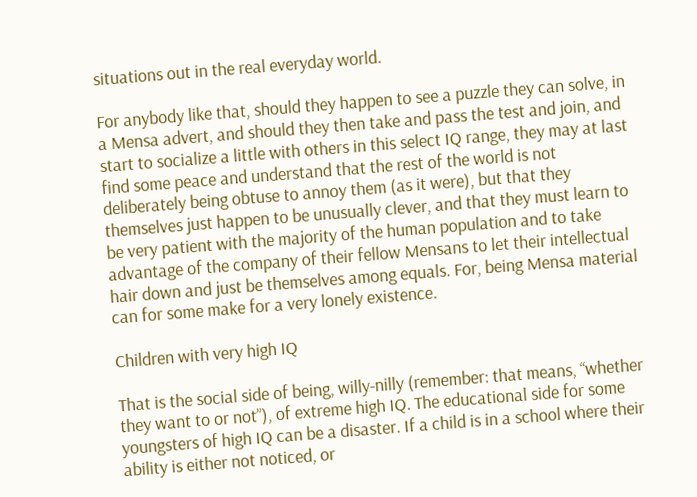situations out in the real everyday world.

For anybody like that, should they happen to see a puzzle they can solve, in a Mensa advert, and should they then take and pass the test and join, and start to socialize a little with others in this select IQ range, they may at last find some peace and understand that the rest of the world is not deliberately being obtuse to annoy them (as it were), but that they themselves just happen to be unusually clever, and that they must learn to be very patient with the majority of the human population and to take advantage of the company of their fellow Mensans to let their intellectual hair down and just be themselves among equals. For, being Mensa material can for some make for a very lonely existence.

Children with very high IQ

That is the social side of being, willy-nilly (remember: that means, “whether they want to or not”), of extreme high IQ. The educational side for some youngsters of high IQ can be a disaster. If a child is in a school where their ability is either not noticed, or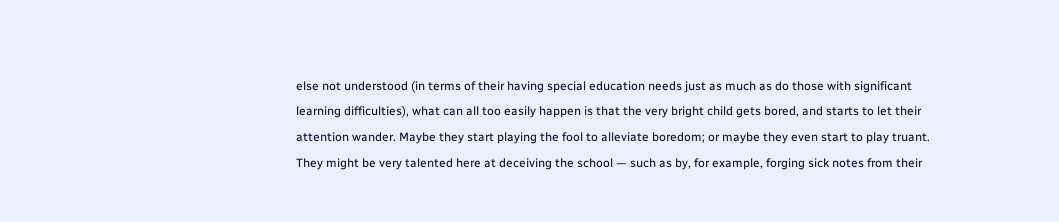else not understood (in terms of their having special education needs just as much as do those with significant learning difficulties), what can all too easily happen is that the very bright child gets bored, and starts to let their attention wander. Maybe they start playing the fool to alleviate boredom; or maybe they even start to play truant. They might be very talented here at deceiving the school — such as by, for example, forging sick notes from their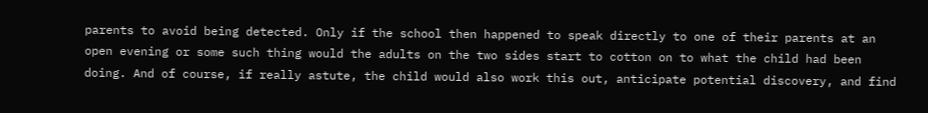parents to avoid being detected. Only if the school then happened to speak directly to one of their parents at an open evening or some such thing would the adults on the two sides start to cotton on to what the child had been doing. And of course, if really astute, the child would also work this out, anticipate potential discovery, and find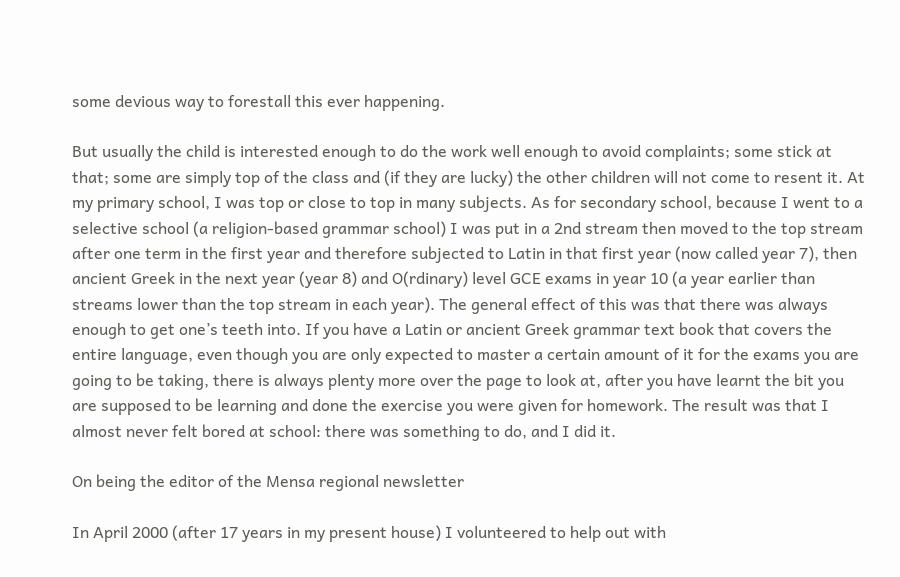some devious way to forestall this ever happening.

But usually the child is interested enough to do the work well enough to avoid complaints; some stick at that; some are simply top of the class and (if they are lucky) the other children will not come to resent it. At my primary school, I was top or close to top in many subjects. As for secondary school, because I went to a selective school (a religion-based grammar school) I was put in a 2nd stream then moved to the top stream after one term in the first year and therefore subjected to Latin in that first year (now called year 7), then ancient Greek in the next year (year 8) and O(rdinary) level GCE exams in year 10 (a year earlier than streams lower than the top stream in each year). The general effect of this was that there was always enough to get one’s teeth into. If you have a Latin or ancient Greek grammar text book that covers the entire language, even though you are only expected to master a certain amount of it for the exams you are going to be taking, there is always plenty more over the page to look at, after you have learnt the bit you are supposed to be learning and done the exercise you were given for homework. The result was that I almost never felt bored at school: there was something to do, and I did it.

On being the editor of the Mensa regional newsletter

In April 2000 (after 17 years in my present house) I volunteered to help out with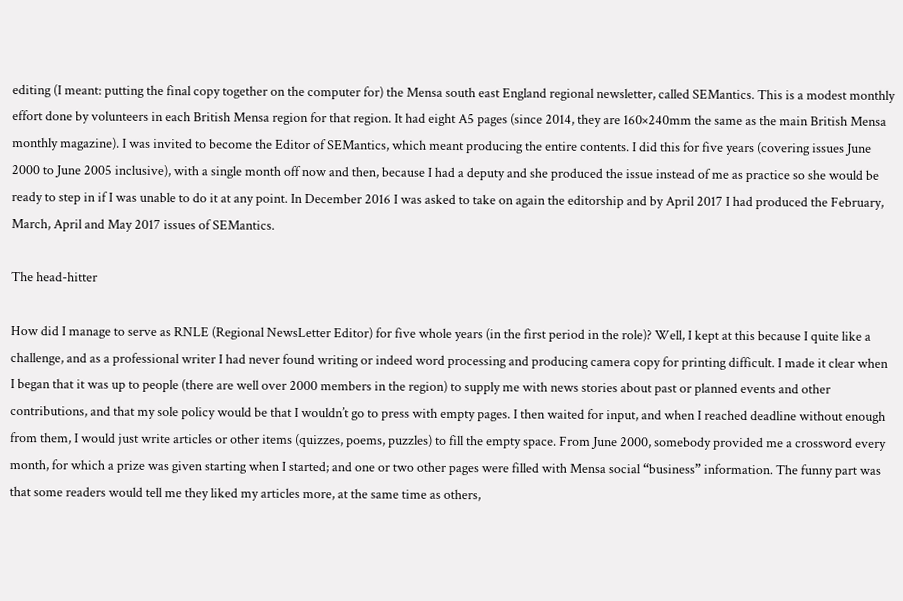editing (I meant: putting the final copy together on the computer for) the Mensa south east England regional newsletter, called SEMantics. This is a modest monthly effort done by volunteers in each British Mensa region for that region. It had eight A5 pages (since 2014, they are 160×240mm the same as the main British Mensa monthly magazine). I was invited to become the Editor of SEMantics, which meant producing the entire contents. I did this for five years (covering issues June 2000 to June 2005 inclusive), with a single month off now and then, because I had a deputy and she produced the issue instead of me as practice so she would be ready to step in if I was unable to do it at any point. In December 2016 I was asked to take on again the editorship and by April 2017 I had produced the February, March, April and May 2017 issues of SEMantics.

The head-hitter

How did I manage to serve as RNLE (Regional NewsLetter Editor) for five whole years (in the first period in the role)? Well, I kept at this because I quite like a challenge, and as a professional writer I had never found writing or indeed word processing and producing camera copy for printing difficult. I made it clear when I began that it was up to people (there are well over 2000 members in the region) to supply me with news stories about past or planned events and other contributions, and that my sole policy would be that I wouldn’t go to press with empty pages. I then waited for input, and when I reached deadline without enough from them, I would just write articles or other items (quizzes, poems, puzzles) to fill the empty space. From June 2000, somebody provided me a crossword every month, for which a prize was given starting when I started; and one or two other pages were filled with Mensa social “business” information. The funny part was that some readers would tell me they liked my articles more, at the same time as others,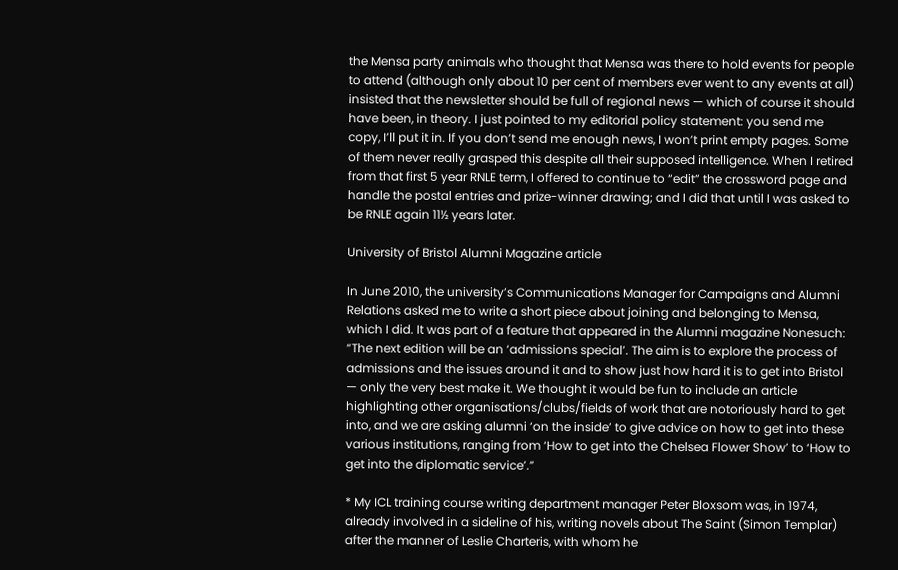the Mensa party animals who thought that Mensa was there to hold events for people to attend (although only about 10 per cent of members ever went to any events at all) insisted that the newsletter should be full of regional news — which of course it should have been, in theory. I just pointed to my editorial policy statement: you send me copy, I’ll put it in. If you don’t send me enough news, I won’t print empty pages. Some of them never really grasped this despite all their supposed intelligence. When I retired from that first 5 year RNLE term, I offered to continue to “edit” the crossword page and handle the postal entries and prize-winner drawing; and I did that until I was asked to be RNLE again 11½ years later.

University of Bristol Alumni Magazine article

In June 2010, the university’s Communications Manager for Campaigns and Alumni Relations asked me to write a short piece about joining and belonging to Mensa, which I did. It was part of a feature that appeared in the Alumni magazine Nonesuch: “The next edition will be an ‘admissions special’. The aim is to explore the process of admissions and the issues around it and to show just how hard it is to get into Bristol — only the very best make it. We thought it would be fun to include an article highlighting other organisations/clubs/fields of work that are notoriously hard to get into, and we are asking alumni ‘on the inside’ to give advice on how to get into these various institutions, ranging from ‘How to get into the Chelsea Flower Show’ to ‘How to get into the diplomatic service’.”

* My ICL training course writing department manager Peter Bloxsom was, in 1974, already involved in a sideline of his, writing novels about The Saint (Simon Templar) after the manner of Leslie Charteris, with whom he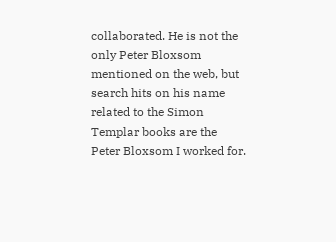collaborated. He is not the only Peter Bloxsom mentioned on the web, but search hits on his name related to the Simon Templar books are the Peter Bloxsom I worked for.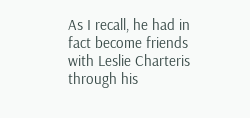As I recall, he had in fact become friends with Leslie Charteris through his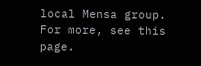local Mensa group. For more, see this page.